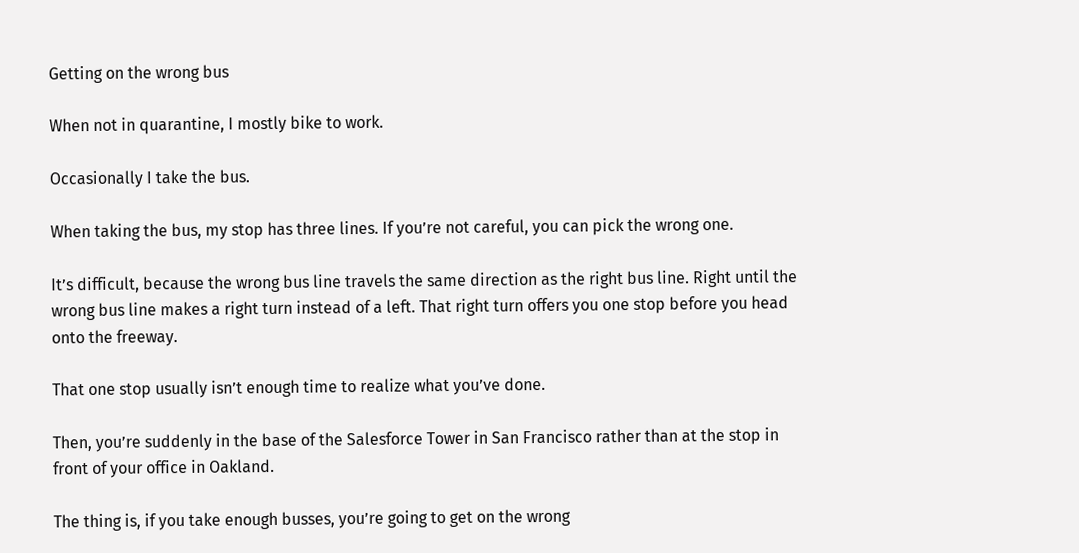Getting on the wrong bus

When not in quarantine, I mostly bike to work.

Occasionally I take the bus.

When taking the bus, my stop has three lines. If you’re not careful, you can pick the wrong one.

It’s difficult, because the wrong bus line travels the same direction as the right bus line. Right until the wrong bus line makes a right turn instead of a left. That right turn offers you one stop before you head onto the freeway.

That one stop usually isn’t enough time to realize what you’ve done.

Then, you’re suddenly in the base of the Salesforce Tower in San Francisco rather than at the stop in front of your office in Oakland.

The thing is, if you take enough busses, you’re going to get on the wrong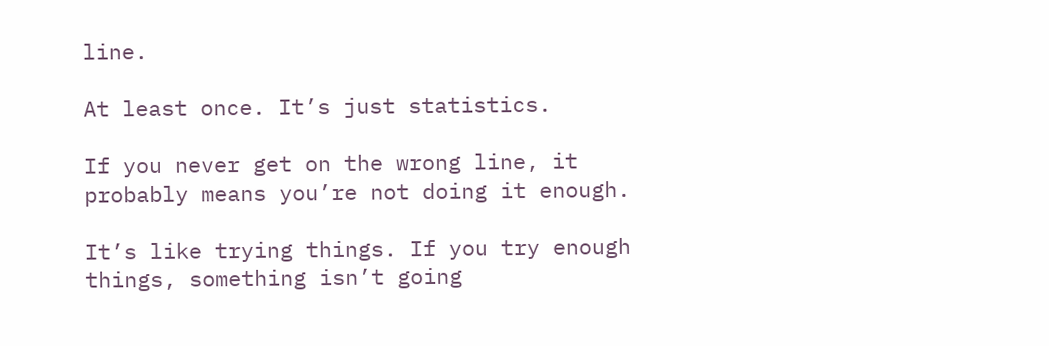line.

At least once. It’s just statistics.

If you never get on the wrong line, it probably means you’re not doing it enough.

It’s like trying things. If you try enough things, something isn’t going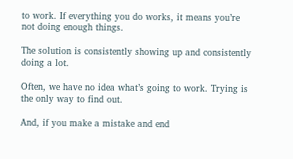to work. If everything you do works, it means you’re not doing enough things.

The solution is consistently showing up and consistently doing a lot.

Often, we have no idea what’s going to work. Trying is the only way to find out.

And, if you make a mistake and end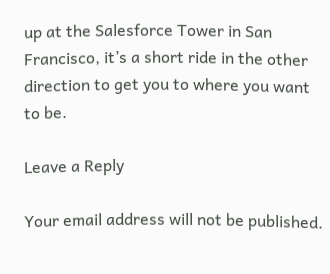up at the Salesforce Tower in San Francisco, it’s a short ride in the other direction to get you to where you want to be.

Leave a Reply

Your email address will not be published.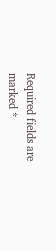Required fields are marked *